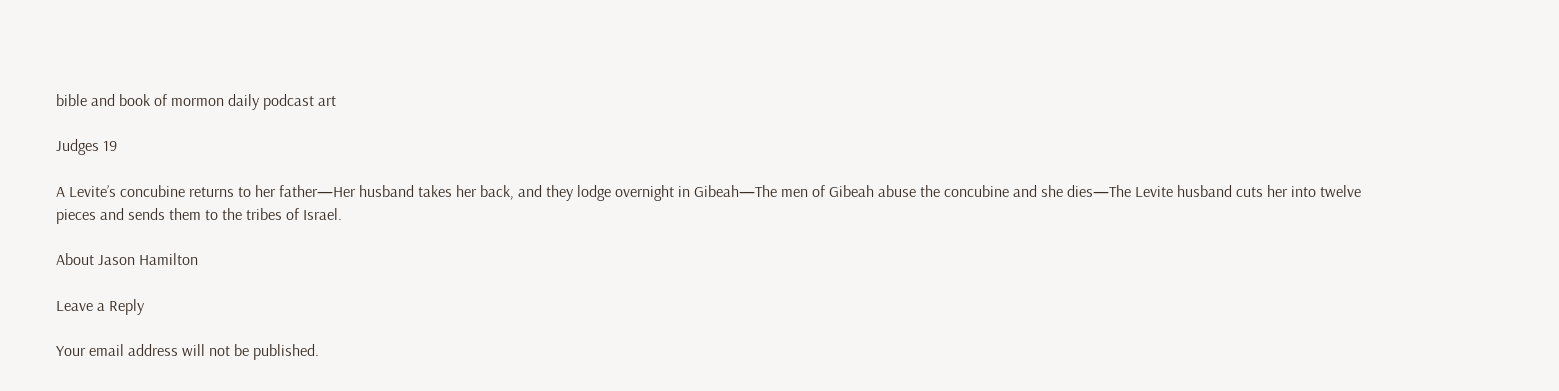bible and book of mormon daily podcast art

Judges 19

A Levite’s concubine returns to her father—Her husband takes her back, and they lodge overnight in Gibeah—The men of Gibeah abuse the concubine and she dies—The Levite husband cuts her into twelve pieces and sends them to the tribes of Israel.

About Jason Hamilton

Leave a Reply

Your email address will not be published.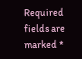Required fields are marked *